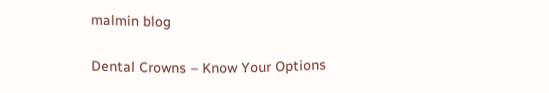malmin blog

Dental Crowns – Know Your Options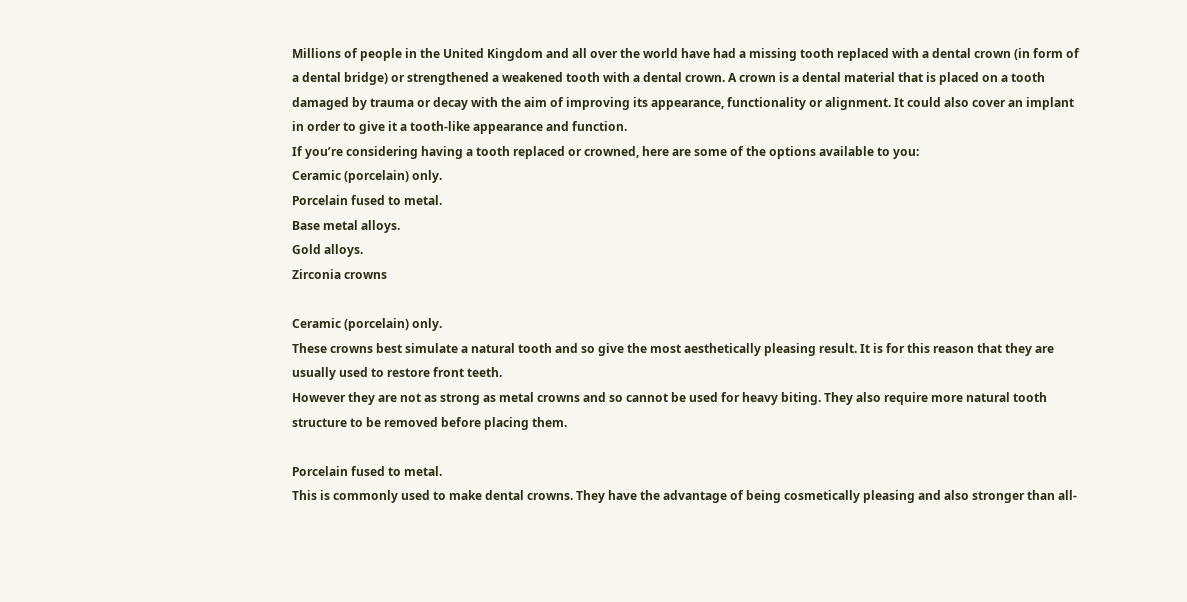Millions of people in the United Kingdom and all over the world have had a missing tooth replaced with a dental crown (in form of a dental bridge) or strengthened a weakened tooth with a dental crown. A crown is a dental material that is placed on a tooth damaged by trauma or decay with the aim of improving its appearance, functionality or alignment. It could also cover an implant in order to give it a tooth-like appearance and function.
If you’re considering having a tooth replaced or crowned, here are some of the options available to you:
Ceramic (porcelain) only.
Porcelain fused to metal.
Base metal alloys.
Gold alloys.
Zirconia crowns

Ceramic (porcelain) only.
These crowns best simulate a natural tooth and so give the most aesthetically pleasing result. It is for this reason that they are usually used to restore front teeth.
However they are not as strong as metal crowns and so cannot be used for heavy biting. They also require more natural tooth structure to be removed before placing them.

Porcelain fused to metal.
This is commonly used to make dental crowns. They have the advantage of being cosmetically pleasing and also stronger than all-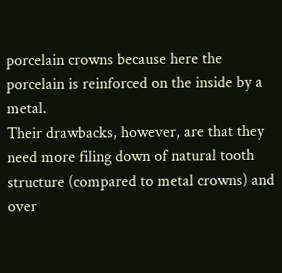porcelain crowns because here the porcelain is reinforced on the inside by a metal.
Their drawbacks, however, are that they need more filing down of natural tooth structure (compared to metal crowns) and over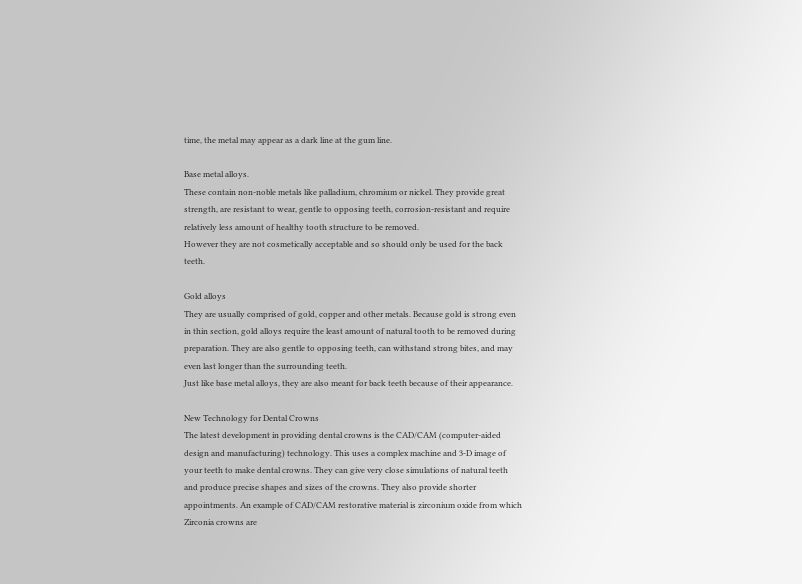time, the metal may appear as a dark line at the gum line.

Base metal alloys.
These contain non-noble metals like palladium, chromium or nickel. They provide great strength, are resistant to wear, gentle to opposing teeth, corrosion-resistant and require relatively less amount of healthy tooth structure to be removed.
However they are not cosmetically acceptable and so should only be used for the back teeth.

Gold alloys
They are usually comprised of gold, copper and other metals. Because gold is strong even in thin section, gold alloys require the least amount of natural tooth to be removed during preparation. They are also gentle to opposing teeth, can withstand strong bites, and may even last longer than the surrounding teeth.
Just like base metal alloys, they are also meant for back teeth because of their appearance.

New Technology for Dental Crowns
The latest development in providing dental crowns is the CAD/CAM (computer-aided design and manufacturing) technology. This uses a complex machine and 3-D image of your teeth to make dental crowns. They can give very close simulations of natural teeth and produce precise shapes and sizes of the crowns. They also provide shorter appointments. An example of CAD/CAM restorative material is zirconium oxide from which Zirconia crowns are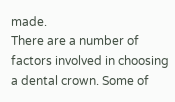made.
There are a number of factors involved in choosing a dental crown. Some of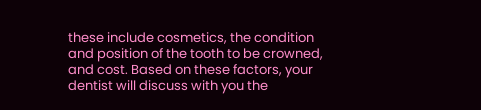these include cosmetics, the condition and position of the tooth to be crowned, and cost. Based on these factors, your dentist will discuss with you the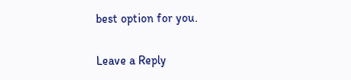best option for you.

Leave a Reply